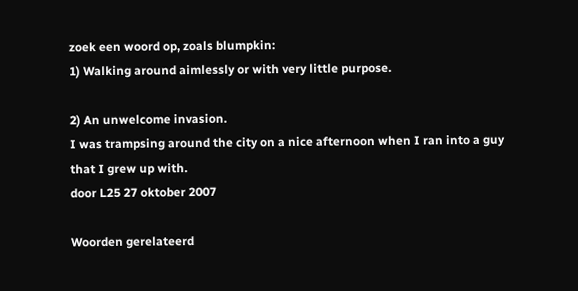zoek een woord op, zoals blumpkin:
1) Walking around aimlessly or with very little purpose.

2) An unwelcome invasion.
I was trampsing around the city on a nice afternoon when I ran into a guy that I grew up with.
door L25 27 oktober 2007

Woorden gerelateerd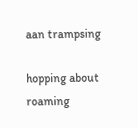aan trampsing

hopping about roaming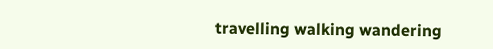travelling walking wandering